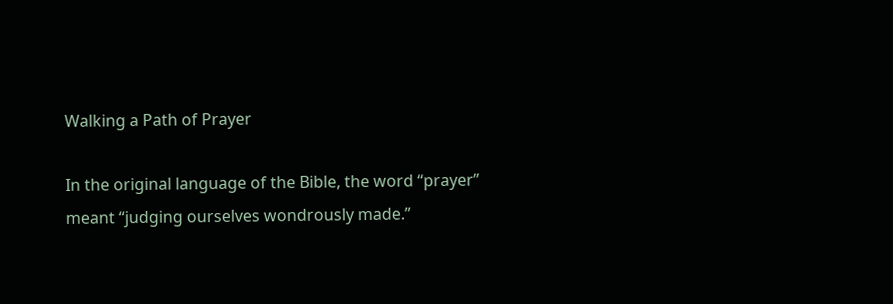Walking a Path of Prayer

In the original language of the Bible, the word “prayer” meant “judging ourselves wondrously made.”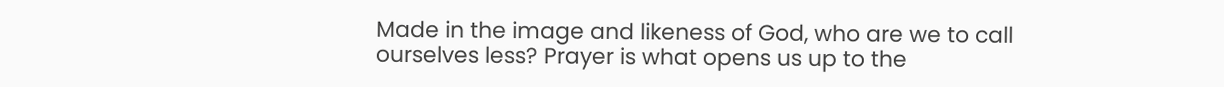Made in the image and likeness of God, who are we to call ourselves less? Prayer is what opens us up to the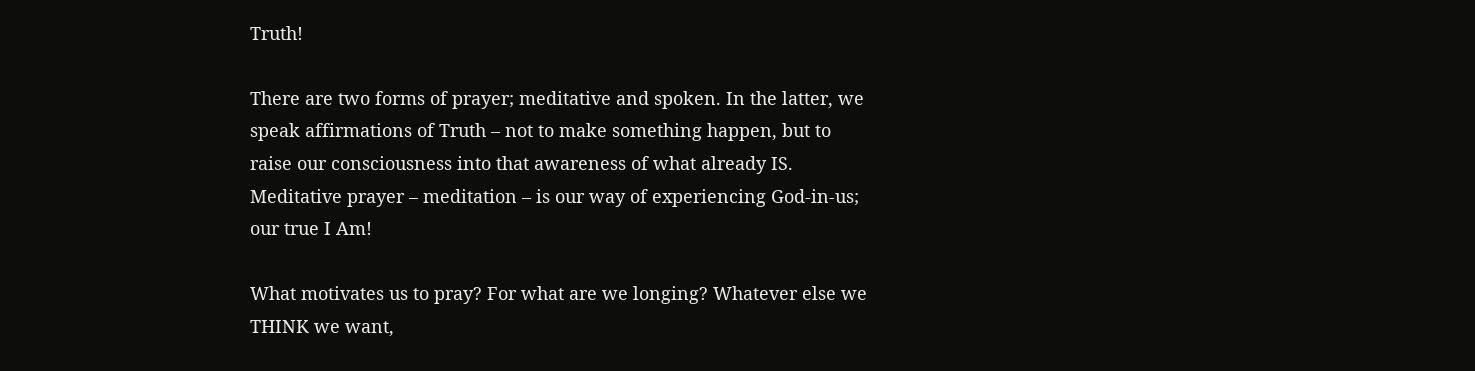Truth!

There are two forms of prayer; meditative and spoken. In the latter, we speak affirmations of Truth – not to make something happen, but to raise our consciousness into that awareness of what already IS. Meditative prayer – meditation – is our way of experiencing God-in-us; our true I Am!

What motivates us to pray? For what are we longing? Whatever else we THINK we want,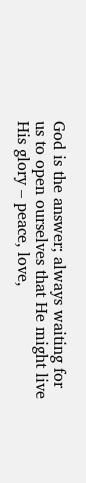God is the answer; always waiting for us to open ourselves that He might live His glory – peace, love,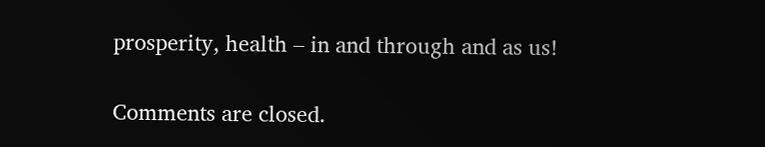prosperity, health – in and through and as us!

Comments are closed.